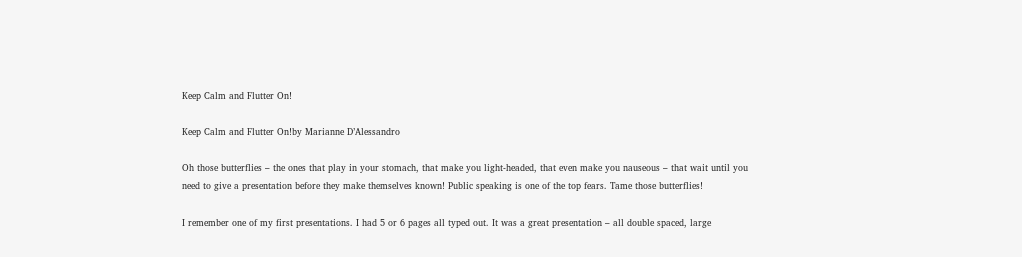Keep Calm and Flutter On!

Keep Calm and Flutter On!by Marianne D’Alessandro

Oh those butterflies – the ones that play in your stomach, that make you light-headed, that even make you nauseous – that wait until you need to give a presentation before they make themselves known! Public speaking is one of the top fears. Tame those butterflies!

I remember one of my first presentations. I had 5 or 6 pages all typed out. It was a great presentation – all double spaced, large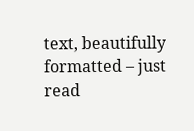text, beautifully formatted – just read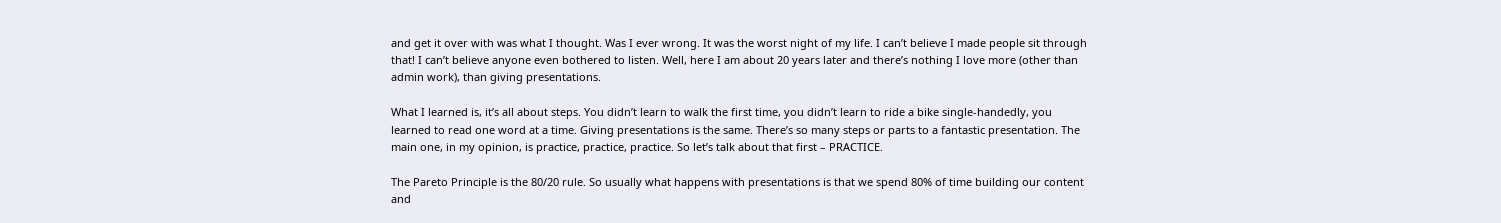and get it over with was what I thought. Was I ever wrong. It was the worst night of my life. I can’t believe I made people sit through that! I can’t believe anyone even bothered to listen. Well, here I am about 20 years later and there’s nothing I love more (other than admin work), than giving presentations.

What I learned is, it’s all about steps. You didn’t learn to walk the first time, you didn’t learn to ride a bike single-handedly, you learned to read one word at a time. Giving presentations is the same. There’s so many steps or parts to a fantastic presentation. The main one, in my opinion, is practice, practice, practice. So let’s talk about that first – PRACTICE.

The Pareto Principle is the 80/20 rule. So usually what happens with presentations is that we spend 80% of time building our content and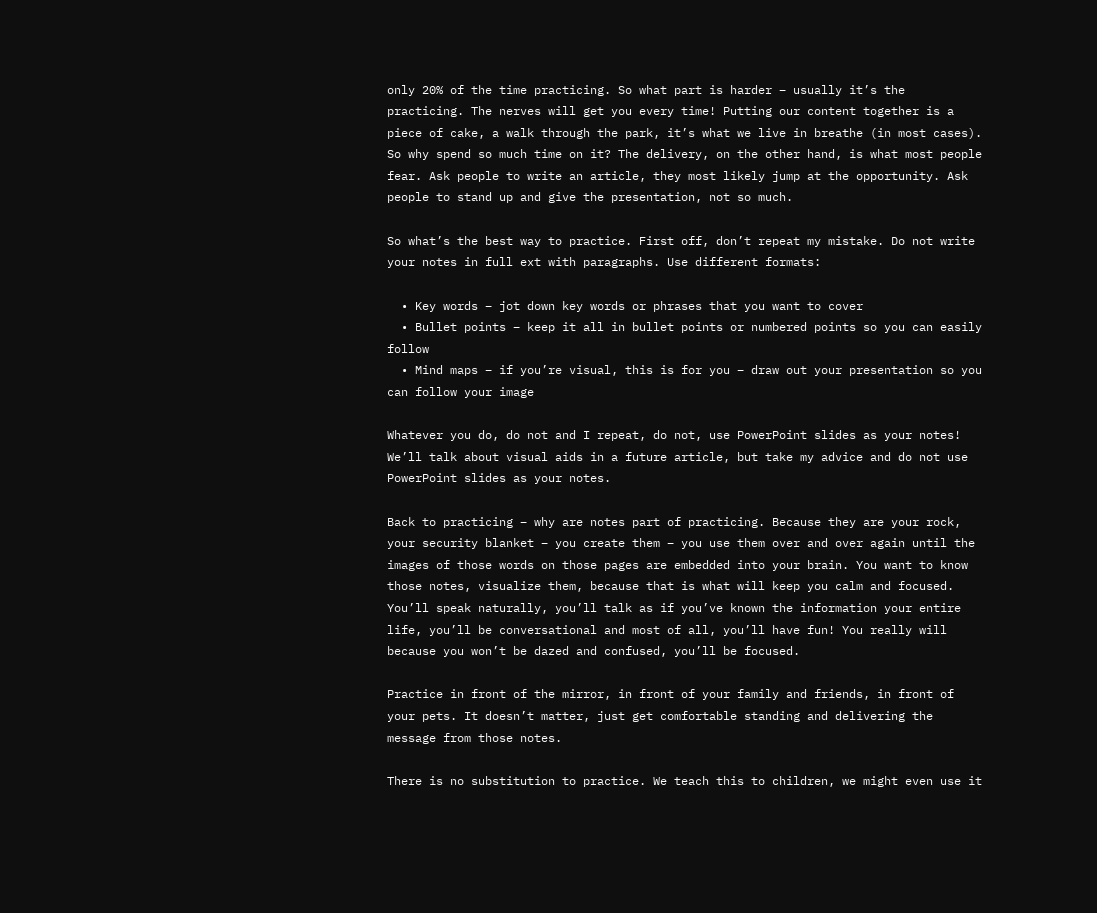only 20% of the time practicing. So what part is harder – usually it’s the practicing. The nerves will get you every time! Putting our content together is a piece of cake, a walk through the park, it’s what we live in breathe (in most cases). So why spend so much time on it? The delivery, on the other hand, is what most people fear. Ask people to write an article, they most likely jump at the opportunity. Ask people to stand up and give the presentation, not so much.

So what’s the best way to practice. First off, don’t repeat my mistake. Do not write your notes in full ext with paragraphs. Use different formats:

  • Key words – jot down key words or phrases that you want to cover
  • Bullet points – keep it all in bullet points or numbered points so you can easily follow
  • Mind maps – if you’re visual, this is for you – draw out your presentation so you can follow your image

Whatever you do, do not and I repeat, do not, use PowerPoint slides as your notes! We’ll talk about visual aids in a future article, but take my advice and do not use PowerPoint slides as your notes.

Back to practicing – why are notes part of practicing. Because they are your rock, your security blanket – you create them – you use them over and over again until the images of those words on those pages are embedded into your brain. You want to know those notes, visualize them, because that is what will keep you calm and focused. You’ll speak naturally, you’ll talk as if you’ve known the information your entire life, you’ll be conversational and most of all, you’ll have fun! You really will because you won’t be dazed and confused, you’ll be focused.

Practice in front of the mirror, in front of your family and friends, in front of your pets. It doesn’t matter, just get comfortable standing and delivering the message from those notes.

There is no substitution to practice. We teach this to children, we might even use it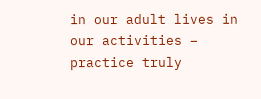in our adult lives in our activities – practice truly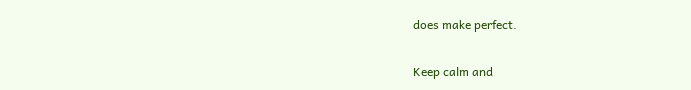does make perfect.

Keep calm and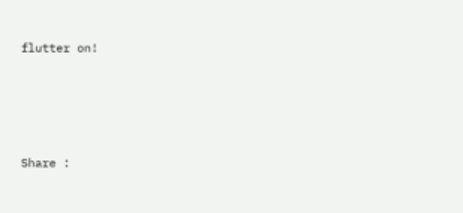flutter on!





Share :